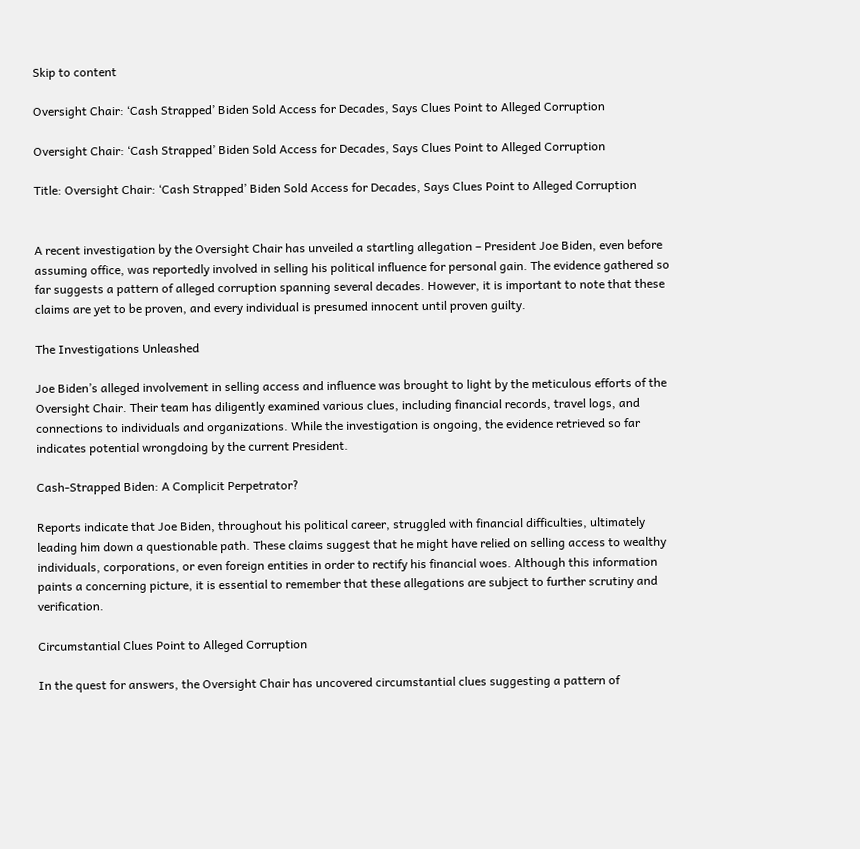Skip to content

Oversight Chair: ‘Cash Strapped’ Biden Sold Access for Decades, Says Clues Point to Alleged Corruption

Oversight Chair: ‘Cash Strapped’ Biden Sold Access for Decades, Says Clues Point to Alleged Corruption

Title: Oversight Chair: ‘Cash Strapped’ Biden Sold Access for Decades, Says Clues Point to Alleged Corruption


A recent investigation by the Oversight Chair has unveiled a startling allegation – President Joe Biden, even before assuming office, was reportedly involved in selling his political influence for personal gain. The evidence gathered so far suggests a pattern of alleged corruption spanning several decades. However, it is important to note that these claims are yet to be proven, and every individual is presumed innocent until proven guilty.

The Investigations Unleashed

Joe Biden’s alleged involvement in selling access and influence was brought to light by the meticulous efforts of the Oversight Chair. Their team has diligently examined various clues, including financial records, travel logs, and connections to individuals and organizations. While the investigation is ongoing, the evidence retrieved so far indicates potential wrongdoing by the current President.

Cash-Strapped Biden: A Complicit Perpetrator?

Reports indicate that Joe Biden, throughout his political career, struggled with financial difficulties, ultimately leading him down a questionable path. These claims suggest that he might have relied on selling access to wealthy individuals, corporations, or even foreign entities in order to rectify his financial woes. Although this information paints a concerning picture, it is essential to remember that these allegations are subject to further scrutiny and verification.

Circumstantial Clues Point to Alleged Corruption

In the quest for answers, the Oversight Chair has uncovered circumstantial clues suggesting a pattern of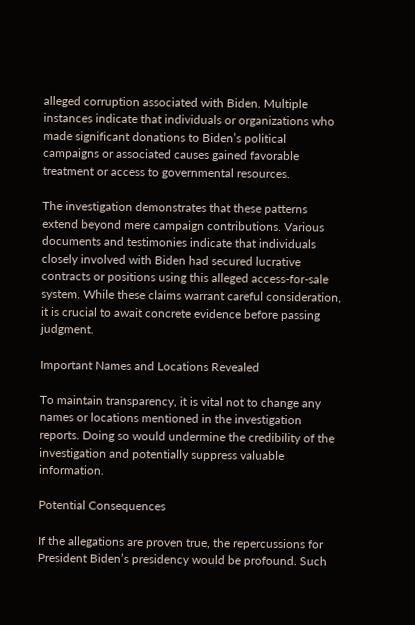alleged corruption associated with Biden. Multiple instances indicate that individuals or organizations who made significant donations to Biden’s political campaigns or associated causes gained favorable treatment or access to governmental resources.

The investigation demonstrates that these patterns extend beyond mere campaign contributions. Various documents and testimonies indicate that individuals closely involved with Biden had secured lucrative contracts or positions using this alleged access-for-sale system. While these claims warrant careful consideration, it is crucial to await concrete evidence before passing judgment.

Important Names and Locations Revealed

To maintain transparency, it is vital not to change any names or locations mentioned in the investigation reports. Doing so would undermine the credibility of the investigation and potentially suppress valuable information.

Potential Consequences

If the allegations are proven true, the repercussions for President Biden’s presidency would be profound. Such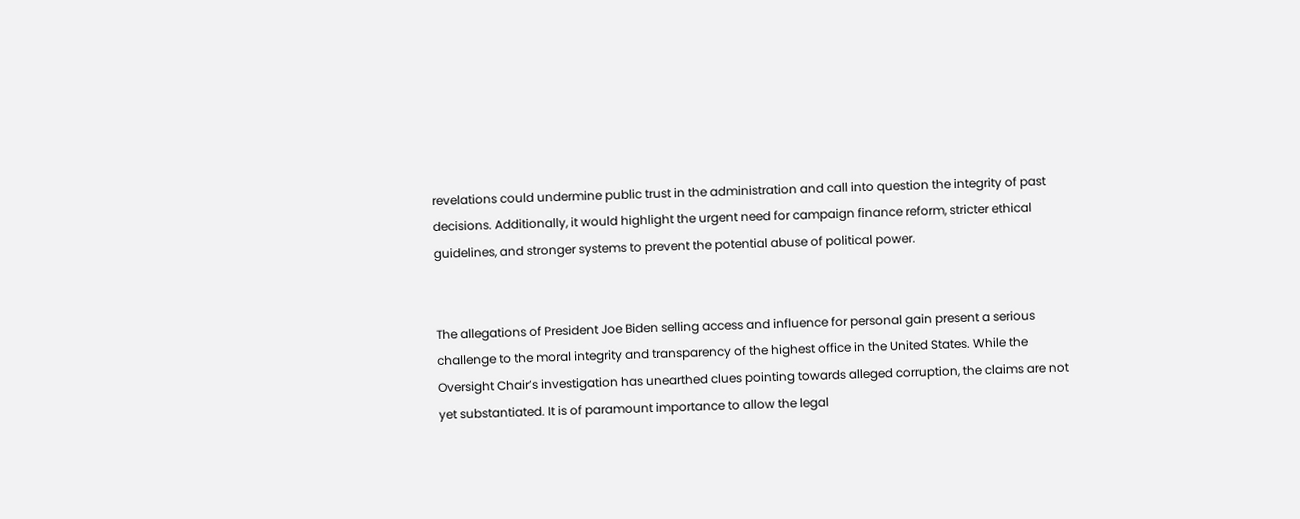revelations could undermine public trust in the administration and call into question the integrity of past decisions. Additionally, it would highlight the urgent need for campaign finance reform, stricter ethical guidelines, and stronger systems to prevent the potential abuse of political power.


The allegations of President Joe Biden selling access and influence for personal gain present a serious challenge to the moral integrity and transparency of the highest office in the United States. While the Oversight Chair’s investigation has unearthed clues pointing towards alleged corruption, the claims are not yet substantiated. It is of paramount importance to allow the legal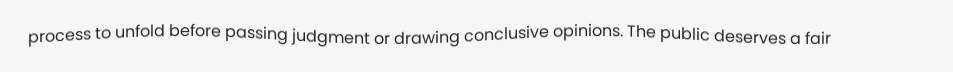process to unfold before passing judgment or drawing conclusive opinions. The public deserves a fair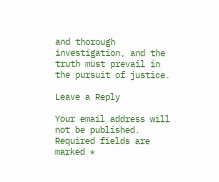and thorough investigation, and the truth must prevail in the pursuit of justice.

Leave a Reply

Your email address will not be published. Required fields are marked *